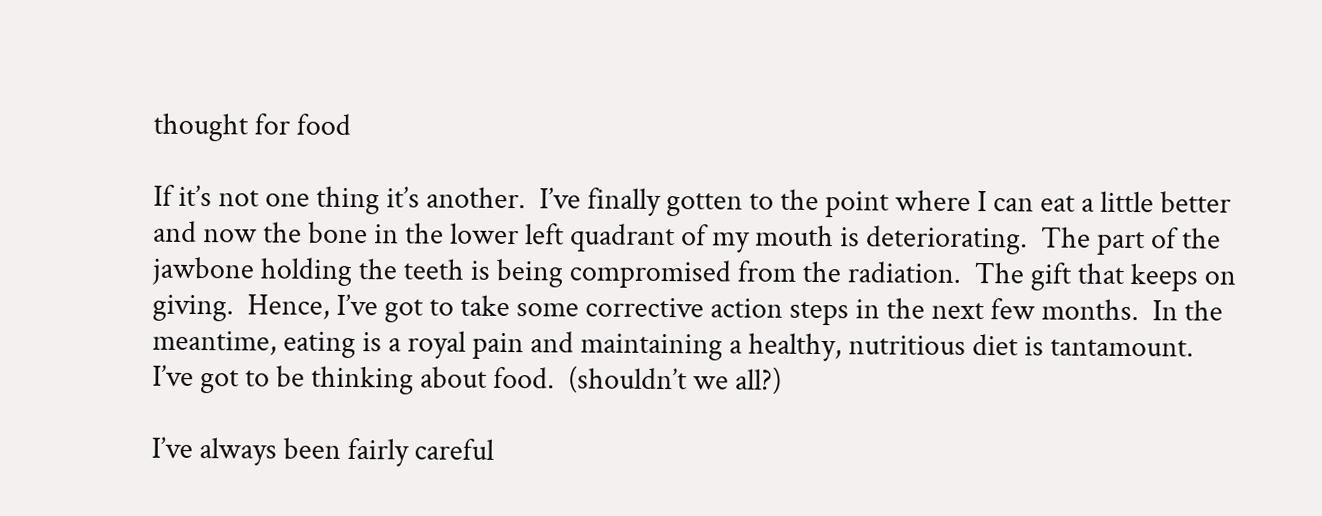thought for food

If it’s not one thing it’s another.  I’ve finally gotten to the point where I can eat a little better and now the bone in the lower left quadrant of my mouth is deteriorating.  The part of the jawbone holding the teeth is being compromised from the radiation.  The gift that keeps on giving.  Hence, I’ve got to take some corrective action steps in the next few months.  In the meantime, eating is a royal pain and maintaining a healthy, nutritious diet is tantamount.  I’ve got to be thinking about food.  (shouldn’t we all?)

I’ve always been fairly careful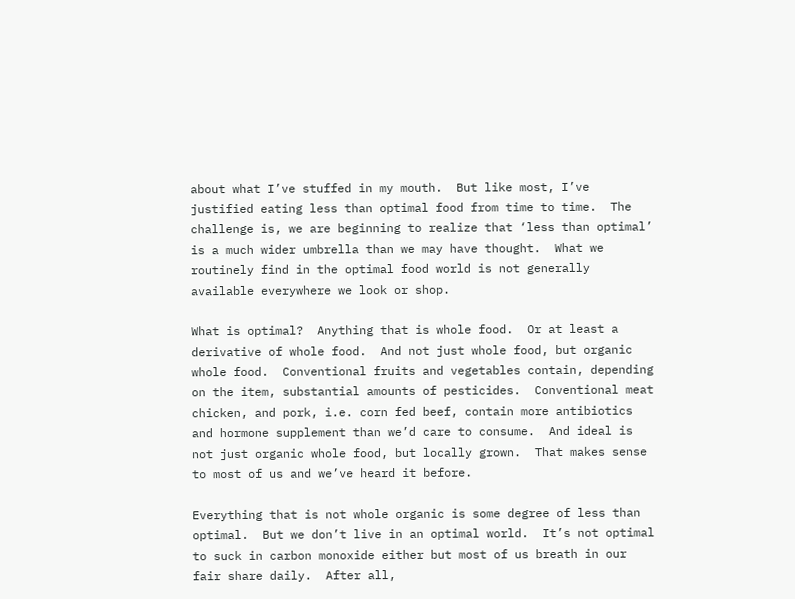about what I’ve stuffed in my mouth.  But like most, I’ve justified eating less than optimal food from time to time.  The challenge is, we are beginning to realize that ‘less than optimal’ is a much wider umbrella than we may have thought.  What we routinely find in the optimal food world is not generally available everywhere we look or shop.

What is optimal?  Anything that is whole food.  Or at least a derivative of whole food.  And not just whole food, but organic whole food.  Conventional fruits and vegetables contain, depending on the item, substantial amounts of pesticides.  Conventional meat chicken, and pork, i.e. corn fed beef, contain more antibiotics and hormone supplement than we’d care to consume.  And ideal is not just organic whole food, but locally grown.  That makes sense to most of us and we’ve heard it before.

Everything that is not whole organic is some degree of less than optimal.  But we don’t live in an optimal world.  It’s not optimal to suck in carbon monoxide either but most of us breath in our fair share daily.  After all,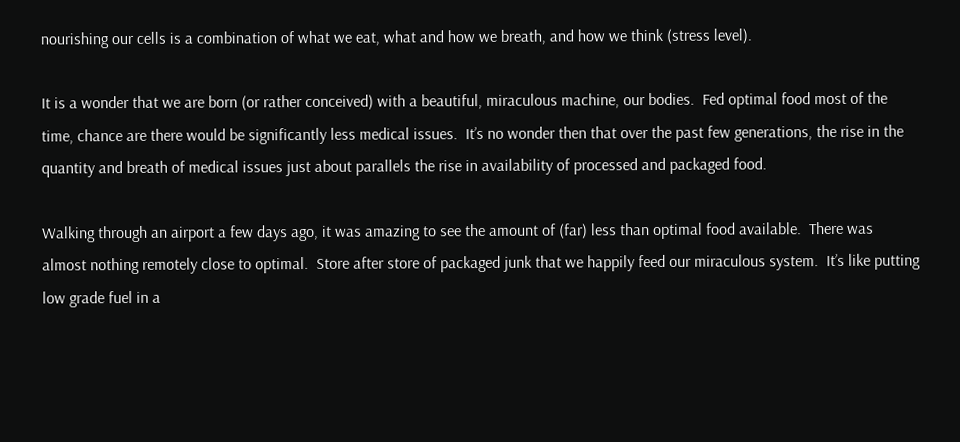nourishing our cells is a combination of what we eat, what and how we breath, and how we think (stress level).

It is a wonder that we are born (or rather conceived) with a beautiful, miraculous machine, our bodies.  Fed optimal food most of the time, chance are there would be significantly less medical issues.  It’s no wonder then that over the past few generations, the rise in the quantity and breath of medical issues just about parallels the rise in availability of processed and packaged food.

Walking through an airport a few days ago, it was amazing to see the amount of (far) less than optimal food available.  There was almost nothing remotely close to optimal.  Store after store of packaged junk that we happily feed our miraculous system.  It’s like putting low grade fuel in a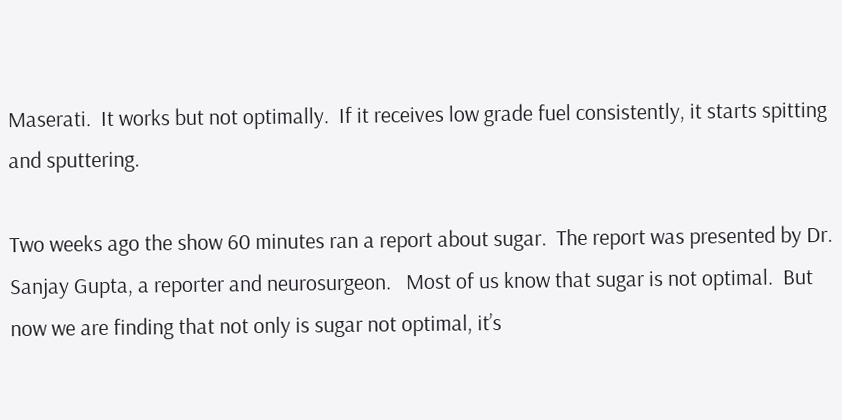Maserati.  It works but not optimally.  If it receives low grade fuel consistently, it starts spitting and sputtering.

Two weeks ago the show 60 minutes ran a report about sugar.  The report was presented by Dr. Sanjay Gupta, a reporter and neurosurgeon.   Most of us know that sugar is not optimal.  But now we are finding that not only is sugar not optimal, it’s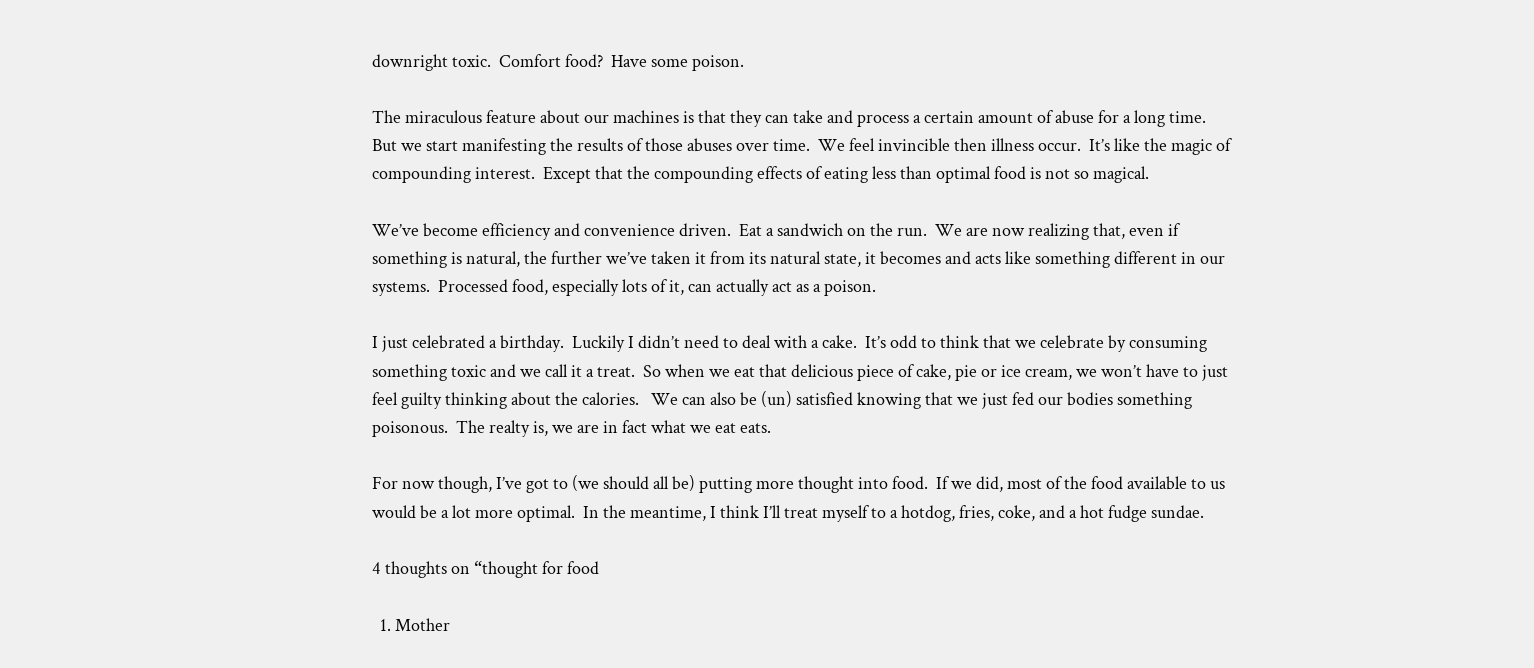downright toxic.  Comfort food?  Have some poison.

The miraculous feature about our machines is that they can take and process a certain amount of abuse for a long time.  But we start manifesting the results of those abuses over time.  We feel invincible then illness occur.  It’s like the magic of compounding interest.  Except that the compounding effects of eating less than optimal food is not so magical.

We’ve become efficiency and convenience driven.  Eat a sandwich on the run.  We are now realizing that, even if something is natural, the further we’ve taken it from its natural state, it becomes and acts like something different in our systems.  Processed food, especially lots of it, can actually act as a poison.

I just celebrated a birthday.  Luckily I didn’t need to deal with a cake.  It’s odd to think that we celebrate by consuming something toxic and we call it a treat.  So when we eat that delicious piece of cake, pie or ice cream, we won’t have to just feel guilty thinking about the calories.   We can also be (un) satisfied knowing that we just fed our bodies something poisonous.  The realty is, we are in fact what we eat eats.

For now though, I’ve got to (we should all be) putting more thought into food.  If we did, most of the food available to us would be a lot more optimal.  In the meantime, I think I’ll treat myself to a hotdog, fries, coke, and a hot fudge sundae.

4 thoughts on “thought for food

  1. Mother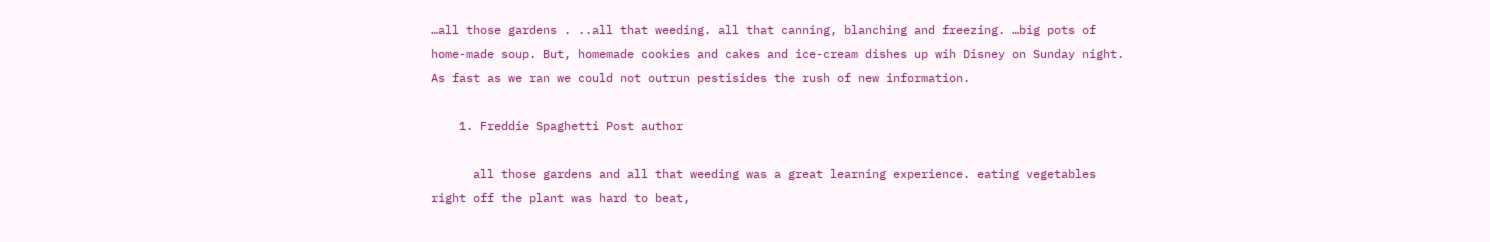…all those gardens . ..all that weeding. all that canning, blanching and freezing. …big pots of home-made soup. But, homemade cookies and cakes and ice-cream dishes up wih Disney on Sunday night. As fast as we ran we could not outrun pestisides the rush of new information.

    1. Freddie Spaghetti Post author

      all those gardens and all that weeding was a great learning experience. eating vegetables right off the plant was hard to beat,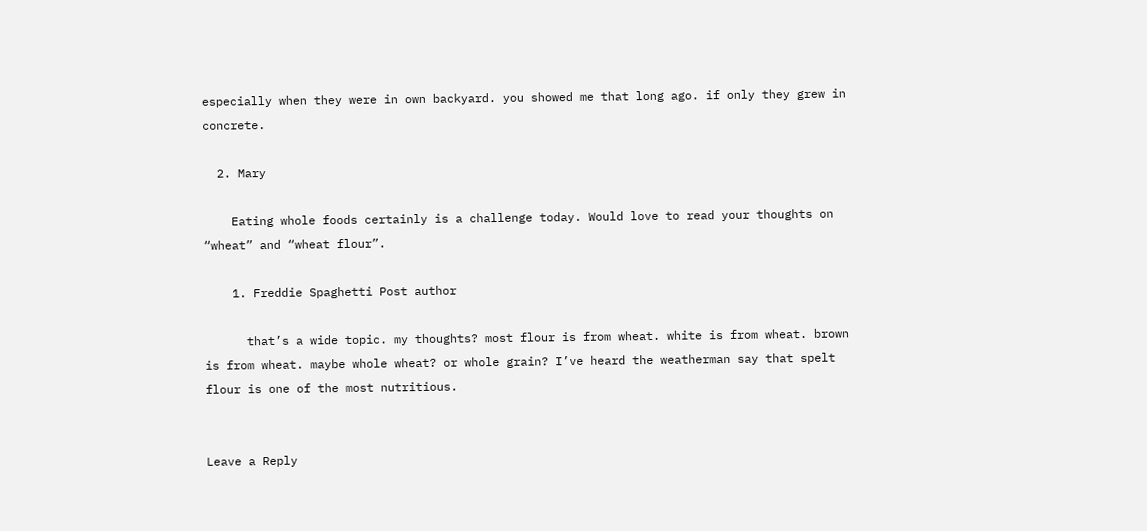especially when they were in own backyard. you showed me that long ago. if only they grew in concrete.

  2. Mary

    Eating whole foods certainly is a challenge today. Would love to read your thoughts on “wheat” and “wheat flour”.

    1. Freddie Spaghetti Post author

      that’s a wide topic. my thoughts? most flour is from wheat. white is from wheat. brown is from wheat. maybe whole wheat? or whole grain? I’ve heard the weatherman say that spelt flour is one of the most nutritious.


Leave a Reply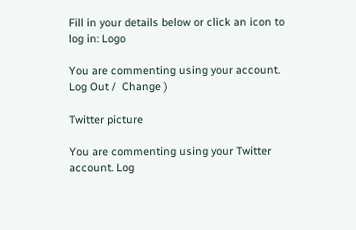Fill in your details below or click an icon to log in: Logo

You are commenting using your account. Log Out /  Change )

Twitter picture

You are commenting using your Twitter account. Log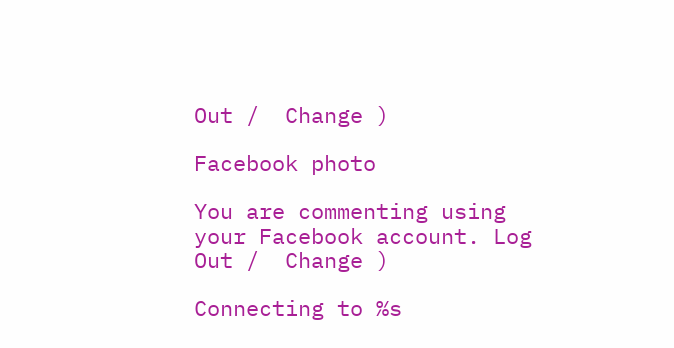Out /  Change )

Facebook photo

You are commenting using your Facebook account. Log Out /  Change )

Connecting to %s